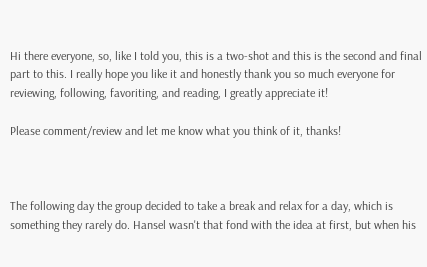Hi there everyone, so, like I told you, this is a two-shot and this is the second and final part to this. I really hope you like it and honestly thank you so much everyone for reviewing, following, favoriting, and reading, I greatly appreciate it!

Please comment/review and let me know what you think of it, thanks!



The following day the group decided to take a break and relax for a day, which is something they rarely do. Hansel wasn't that fond with the idea at first, but when his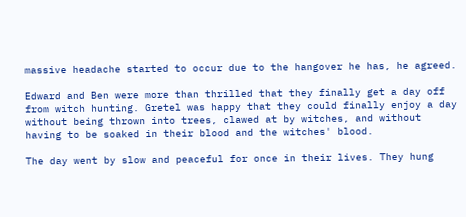massive headache started to occur due to the hangover he has, he agreed.

Edward and Ben were more than thrilled that they finally get a day off from witch hunting. Gretel was happy that they could finally enjoy a day without being thrown into trees, clawed at by witches, and without having to be soaked in their blood and the witches' blood.

The day went by slow and peaceful for once in their lives. They hung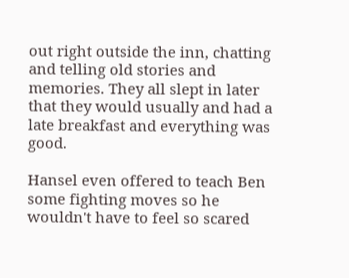out right outside the inn, chatting and telling old stories and memories. They all slept in later that they would usually and had a late breakfast and everything was good.

Hansel even offered to teach Ben some fighting moves so he wouldn't have to feel so scared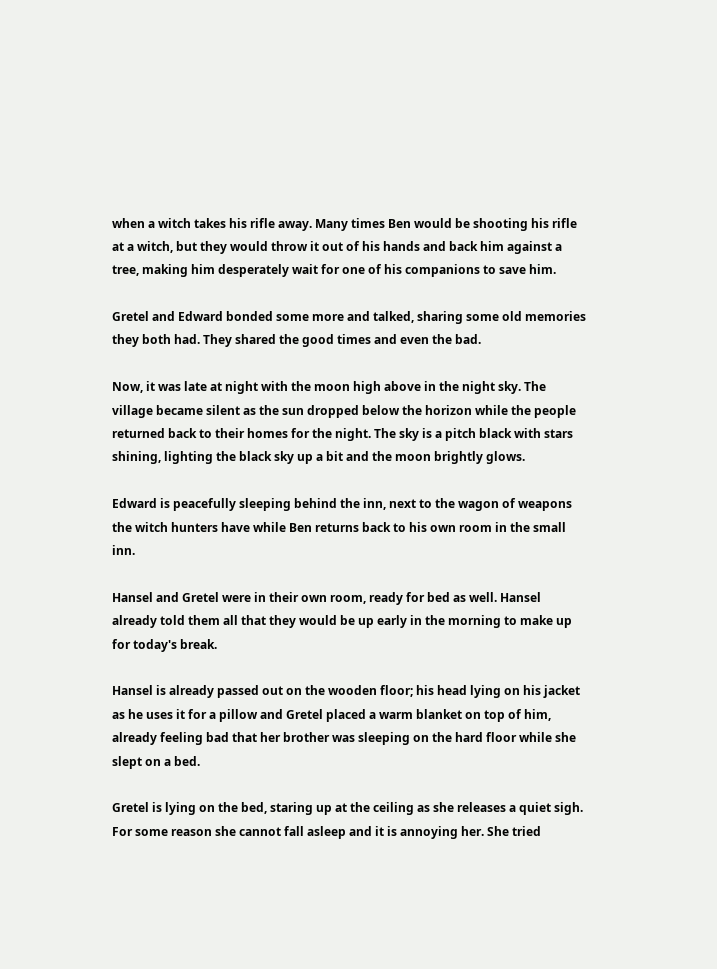when a witch takes his rifle away. Many times Ben would be shooting his rifle at a witch, but they would throw it out of his hands and back him against a tree, making him desperately wait for one of his companions to save him.

Gretel and Edward bonded some more and talked, sharing some old memories they both had. They shared the good times and even the bad.

Now, it was late at night with the moon high above in the night sky. The village became silent as the sun dropped below the horizon while the people returned back to their homes for the night. The sky is a pitch black with stars shining, lighting the black sky up a bit and the moon brightly glows.

Edward is peacefully sleeping behind the inn, next to the wagon of weapons the witch hunters have while Ben returns back to his own room in the small inn.

Hansel and Gretel were in their own room, ready for bed as well. Hansel already told them all that they would be up early in the morning to make up for today's break.

Hansel is already passed out on the wooden floor; his head lying on his jacket as he uses it for a pillow and Gretel placed a warm blanket on top of him, already feeling bad that her brother was sleeping on the hard floor while she slept on a bed.

Gretel is lying on the bed, staring up at the ceiling as she releases a quiet sigh. For some reason she cannot fall asleep and it is annoying her. She tried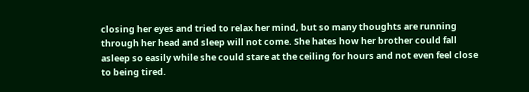closing her eyes and tried to relax her mind, but so many thoughts are running through her head and sleep will not come. She hates how her brother could fall asleep so easily while she could stare at the ceiling for hours and not even feel close to being tired.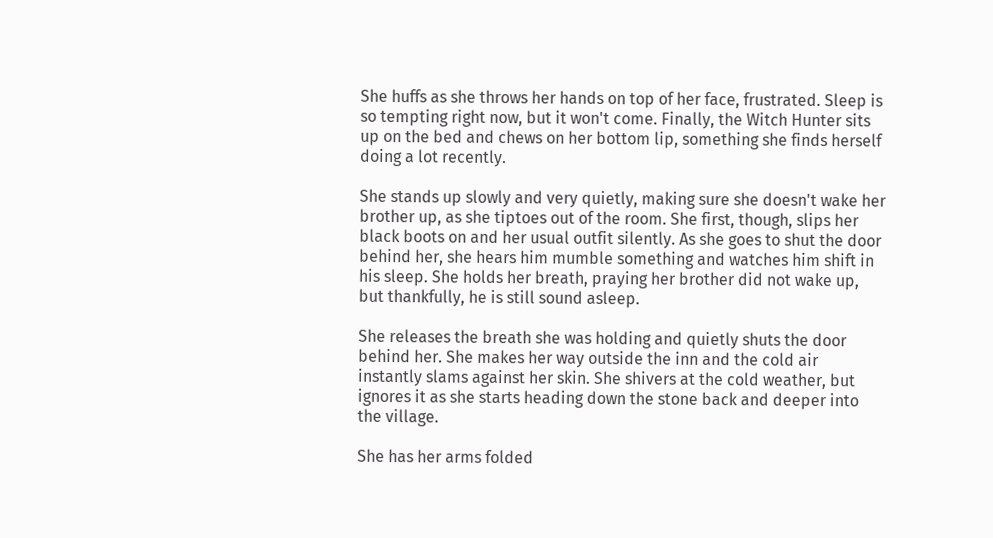She huffs as she throws her hands on top of her face, frustrated. Sleep is so tempting right now, but it won't come. Finally, the Witch Hunter sits up on the bed and chews on her bottom lip, something she finds herself doing a lot recently.

She stands up slowly and very quietly, making sure she doesn't wake her brother up, as she tiptoes out of the room. She first, though, slips her black boots on and her usual outfit silently. As she goes to shut the door behind her, she hears him mumble something and watches him shift in his sleep. She holds her breath, praying her brother did not wake up, but thankfully, he is still sound asleep.

She releases the breath she was holding and quietly shuts the door behind her. She makes her way outside the inn and the cold air instantly slams against her skin. She shivers at the cold weather, but ignores it as she starts heading down the stone back and deeper into the village.

She has her arms folded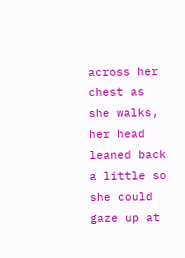across her chest as she walks, her head leaned back a little so she could gaze up at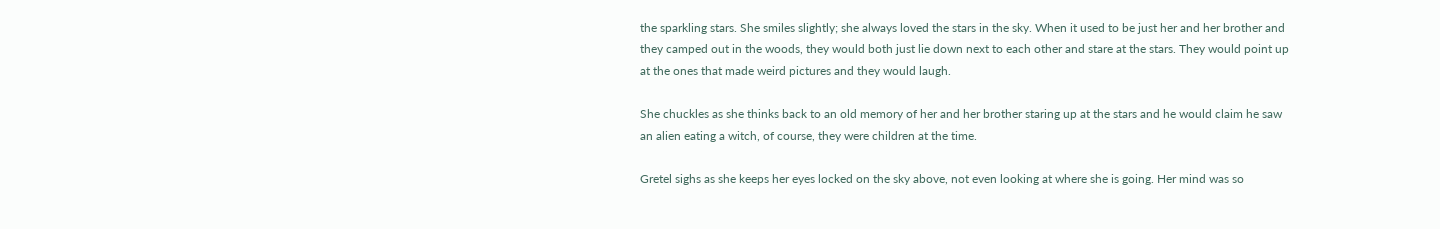the sparkling stars. She smiles slightly; she always loved the stars in the sky. When it used to be just her and her brother and they camped out in the woods, they would both just lie down next to each other and stare at the stars. They would point up at the ones that made weird pictures and they would laugh.

She chuckles as she thinks back to an old memory of her and her brother staring up at the stars and he would claim he saw an alien eating a witch, of course, they were children at the time.

Gretel sighs as she keeps her eyes locked on the sky above, not even looking at where she is going. Her mind was so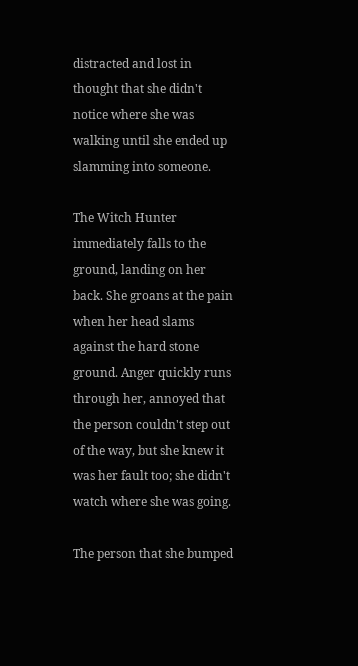distracted and lost in thought that she didn't notice where she was walking until she ended up slamming into someone.

The Witch Hunter immediately falls to the ground, landing on her back. She groans at the pain when her head slams against the hard stone ground. Anger quickly runs through her, annoyed that the person couldn't step out of the way, but she knew it was her fault too; she didn't watch where she was going.

The person that she bumped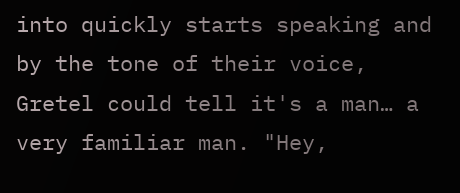into quickly starts speaking and by the tone of their voice, Gretel could tell it's a man… a very familiar man. "Hey,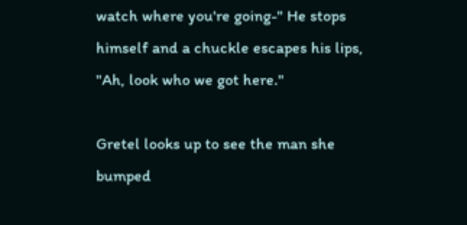watch where you're going-" He stops himself and a chuckle escapes his lips, "Ah, look who we got here."

Gretel looks up to see the man she bumped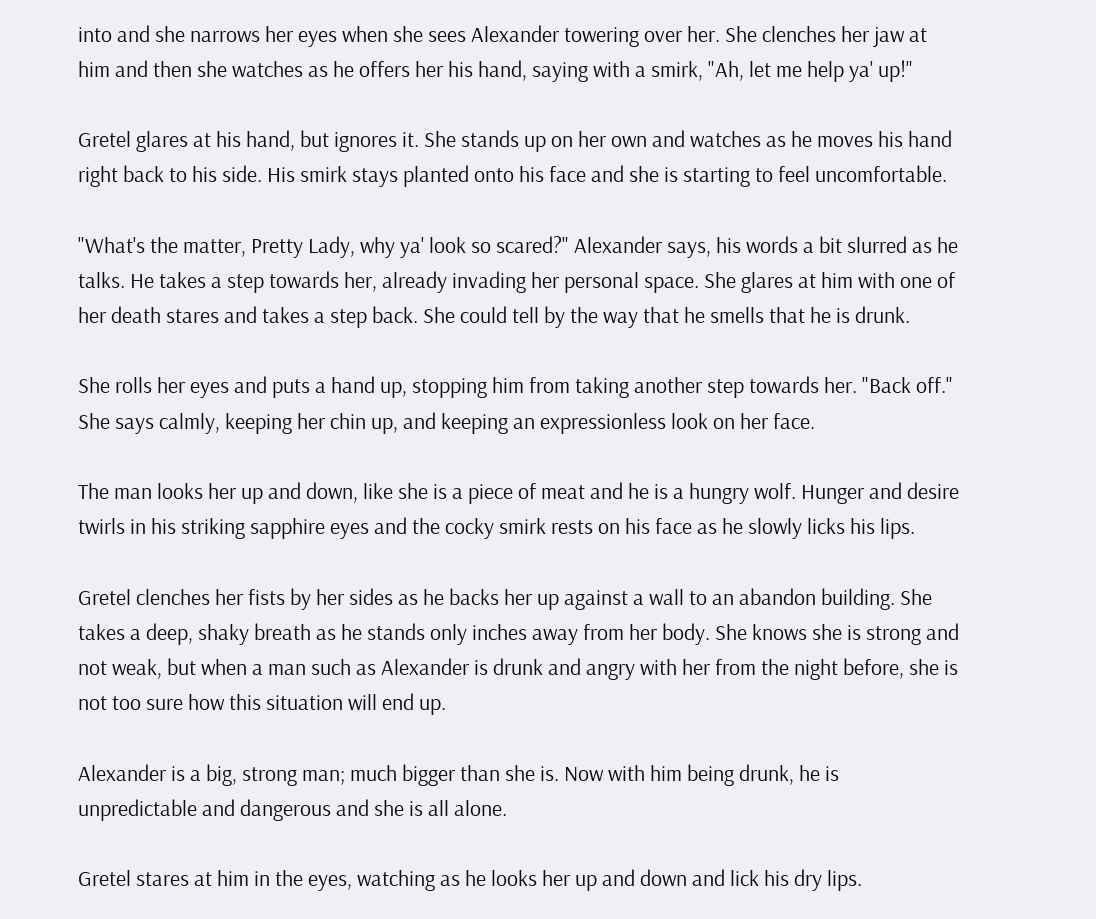into and she narrows her eyes when she sees Alexander towering over her. She clenches her jaw at him and then she watches as he offers her his hand, saying with a smirk, "Ah, let me help ya' up!"

Gretel glares at his hand, but ignores it. She stands up on her own and watches as he moves his hand right back to his side. His smirk stays planted onto his face and she is starting to feel uncomfortable.

"What's the matter, Pretty Lady, why ya' look so scared?" Alexander says, his words a bit slurred as he talks. He takes a step towards her, already invading her personal space. She glares at him with one of her death stares and takes a step back. She could tell by the way that he smells that he is drunk.

She rolls her eyes and puts a hand up, stopping him from taking another step towards her. "Back off." She says calmly, keeping her chin up, and keeping an expressionless look on her face.

The man looks her up and down, like she is a piece of meat and he is a hungry wolf. Hunger and desire twirls in his striking sapphire eyes and the cocky smirk rests on his face as he slowly licks his lips.

Gretel clenches her fists by her sides as he backs her up against a wall to an abandon building. She takes a deep, shaky breath as he stands only inches away from her body. She knows she is strong and not weak, but when a man such as Alexander is drunk and angry with her from the night before, she is not too sure how this situation will end up.

Alexander is a big, strong man; much bigger than she is. Now with him being drunk, he is unpredictable and dangerous and she is all alone.

Gretel stares at him in the eyes, watching as he looks her up and down and lick his dry lips.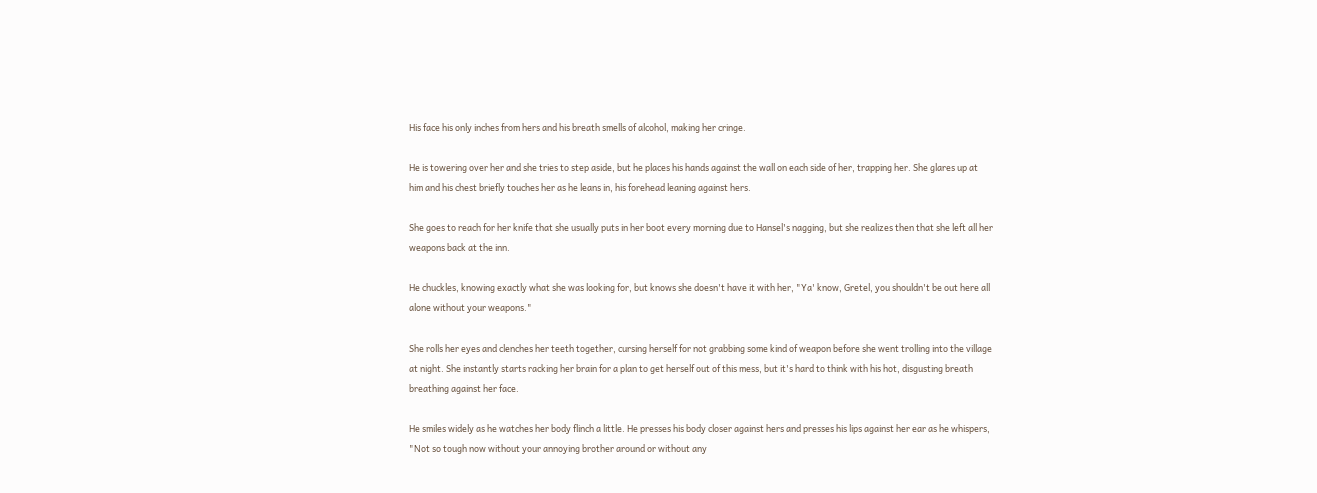His face his only inches from hers and his breath smells of alcohol, making her cringe.

He is towering over her and she tries to step aside, but he places his hands against the wall on each side of her, trapping her. She glares up at him and his chest briefly touches her as he leans in, his forehead leaning against hers.

She goes to reach for her knife that she usually puts in her boot every morning due to Hansel's nagging, but she realizes then that she left all her weapons back at the inn.

He chuckles, knowing exactly what she was looking for, but knows she doesn't have it with her, "Ya' know, Gretel, you shouldn't be out here all alone without your weapons."

She rolls her eyes and clenches her teeth together, cursing herself for not grabbing some kind of weapon before she went trolling into the village at night. She instantly starts racking her brain for a plan to get herself out of this mess, but it's hard to think with his hot, disgusting breath breathing against her face.

He smiles widely as he watches her body flinch a little. He presses his body closer against hers and presses his lips against her ear as he whispers, "Not so tough now without your annoying brother around or without any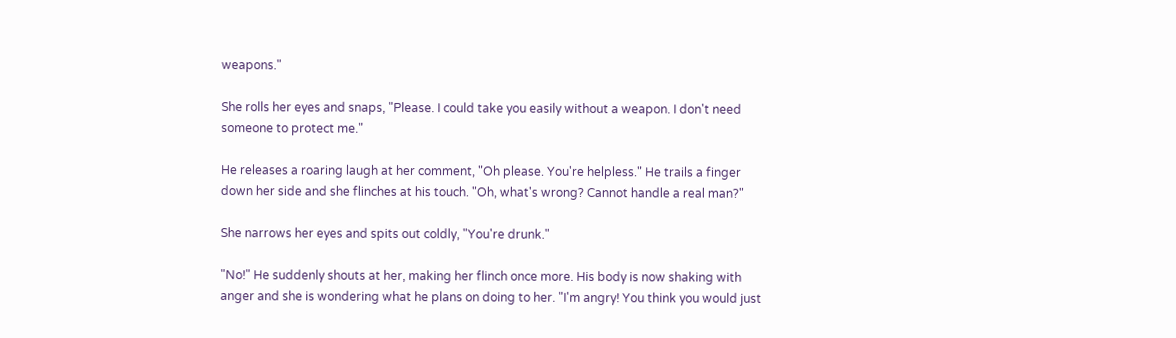weapons."

She rolls her eyes and snaps, "Please. I could take you easily without a weapon. I don't need someone to protect me."

He releases a roaring laugh at her comment, "Oh please. You're helpless." He trails a finger down her side and she flinches at his touch. "Oh, what's wrong? Cannot handle a real man?"

She narrows her eyes and spits out coldly, "You're drunk."

"No!" He suddenly shouts at her, making her flinch once more. His body is now shaking with anger and she is wondering what he plans on doing to her. "I'm angry! You think you would just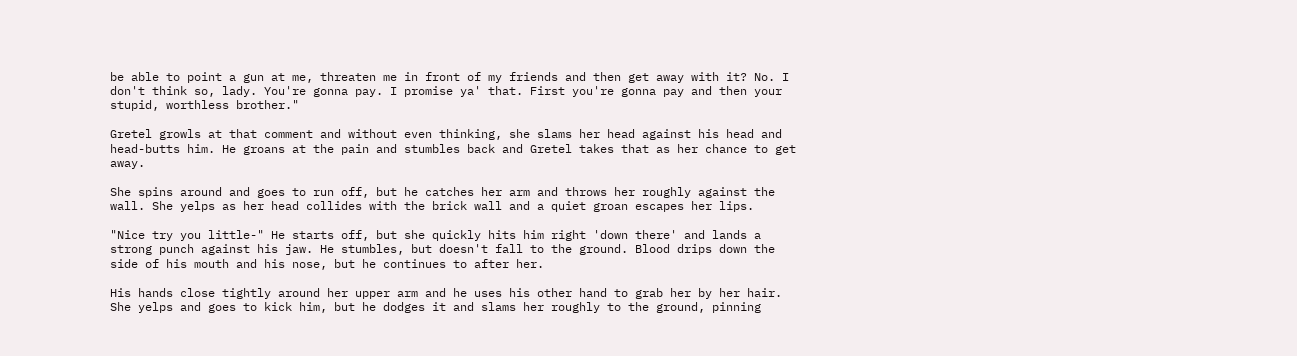be able to point a gun at me, threaten me in front of my friends and then get away with it? No. I don't think so, lady. You're gonna pay. I promise ya' that. First you're gonna pay and then your stupid, worthless brother."

Gretel growls at that comment and without even thinking, she slams her head against his head and head-butts him. He groans at the pain and stumbles back and Gretel takes that as her chance to get away.

She spins around and goes to run off, but he catches her arm and throws her roughly against the wall. She yelps as her head collides with the brick wall and a quiet groan escapes her lips.

"Nice try you little-" He starts off, but she quickly hits him right 'down there' and lands a strong punch against his jaw. He stumbles, but doesn't fall to the ground. Blood drips down the side of his mouth and his nose, but he continues to after her.

His hands close tightly around her upper arm and he uses his other hand to grab her by her hair. She yelps and goes to kick him, but he dodges it and slams her roughly to the ground, pinning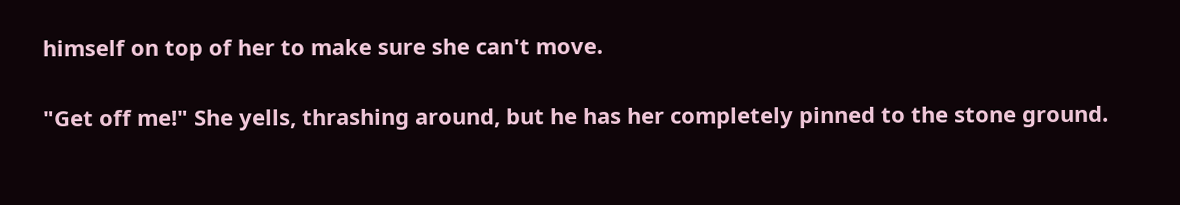himself on top of her to make sure she can't move.

"Get off me!" She yells, thrashing around, but he has her completely pinned to the stone ground.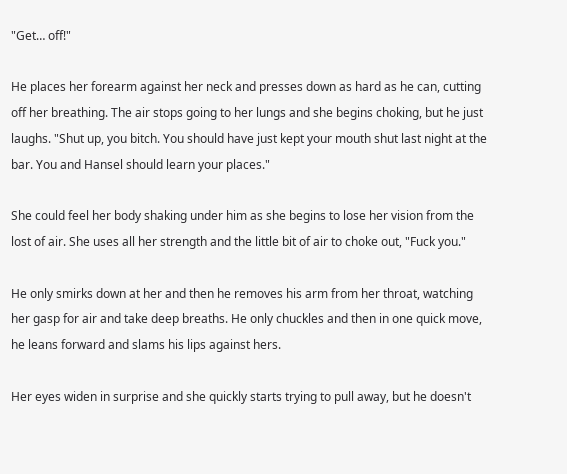"Get… off!"

He places her forearm against her neck and presses down as hard as he can, cutting off her breathing. The air stops going to her lungs and she begins choking, but he just laughs. "Shut up, you bitch. You should have just kept your mouth shut last night at the bar. You and Hansel should learn your places."

She could feel her body shaking under him as she begins to lose her vision from the lost of air. She uses all her strength and the little bit of air to choke out, "Fuck you."

He only smirks down at her and then he removes his arm from her throat, watching her gasp for air and take deep breaths. He only chuckles and then in one quick move, he leans forward and slams his lips against hers.

Her eyes widen in surprise and she quickly starts trying to pull away, but he doesn't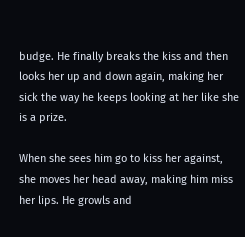budge. He finally breaks the kiss and then looks her up and down again, making her sick the way he keeps looking at her like she is a prize.

When she sees him go to kiss her against, she moves her head away, making him miss her lips. He growls and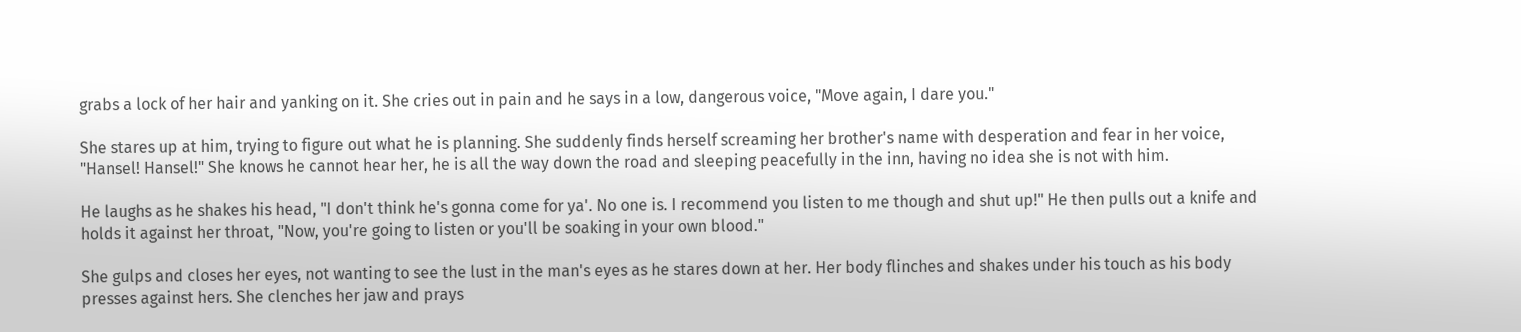grabs a lock of her hair and yanking on it. She cries out in pain and he says in a low, dangerous voice, "Move again, I dare you."

She stares up at him, trying to figure out what he is planning. She suddenly finds herself screaming her brother's name with desperation and fear in her voice, "Hansel! Hansel!" She knows he cannot hear her, he is all the way down the road and sleeping peacefully in the inn, having no idea she is not with him.

He laughs as he shakes his head, "I don't think he's gonna come for ya'. No one is. I recommend you listen to me though and shut up!" He then pulls out a knife and holds it against her throat, "Now, you're going to listen or you'll be soaking in your own blood."

She gulps and closes her eyes, not wanting to see the lust in the man's eyes as he stares down at her. Her body flinches and shakes under his touch as his body presses against hers. She clenches her jaw and prays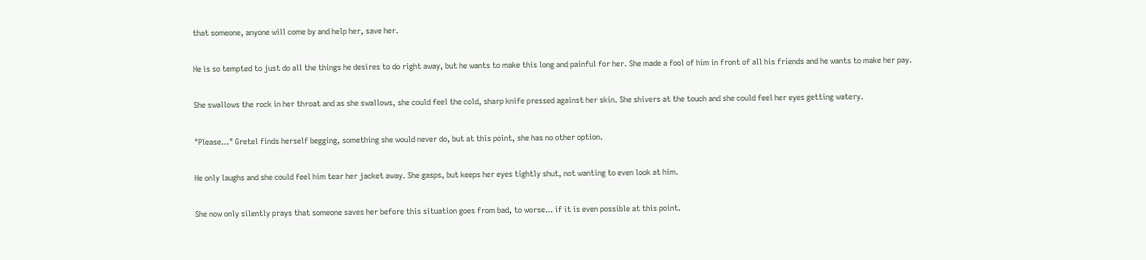that someone, anyone will come by and help her, save her.

He is so tempted to just do all the things he desires to do right away, but he wants to make this long and painful for her. She made a fool of him in front of all his friends and he wants to make her pay.

She swallows the rock in her throat and as she swallows, she could feel the cold, sharp knife pressed against her skin. She shivers at the touch and she could feel her eyes getting watery.

"Please…" Gretel finds herself begging, something she would never do, but at this point, she has no other option.

He only laughs and she could feel him tear her jacket away. She gasps, but keeps her eyes tightly shut, not wanting to even look at him.

She now only silently prays that someone saves her before this situation goes from bad, to worse… if it is even possible at this point.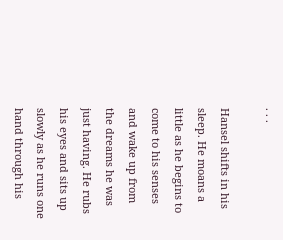. . .

Hansel shifts in his sleep. He moans a little as he begins to come to his senses and wake up from the dreams he was just having. He rubs his eyes and sits up slowly as he runs one hand through his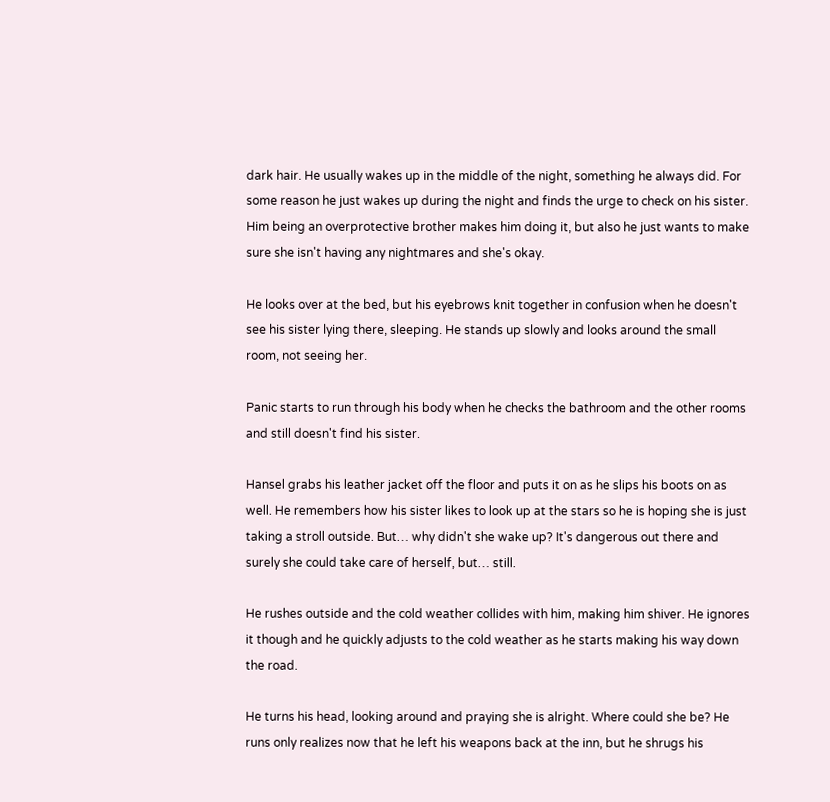dark hair. He usually wakes up in the middle of the night, something he always did. For some reason he just wakes up during the night and finds the urge to check on his sister. Him being an overprotective brother makes him doing it, but also he just wants to make sure she isn't having any nightmares and she's okay.

He looks over at the bed, but his eyebrows knit together in confusion when he doesn't see his sister lying there, sleeping. He stands up slowly and looks around the small room, not seeing her.

Panic starts to run through his body when he checks the bathroom and the other rooms and still doesn't find his sister.

Hansel grabs his leather jacket off the floor and puts it on as he slips his boots on as well. He remembers how his sister likes to look up at the stars so he is hoping she is just taking a stroll outside. But… why didn't she wake up? It's dangerous out there and surely she could take care of herself, but… still.

He rushes outside and the cold weather collides with him, making him shiver. He ignores it though and he quickly adjusts to the cold weather as he starts making his way down the road.

He turns his head, looking around and praying she is alright. Where could she be? He runs only realizes now that he left his weapons back at the inn, but he shrugs his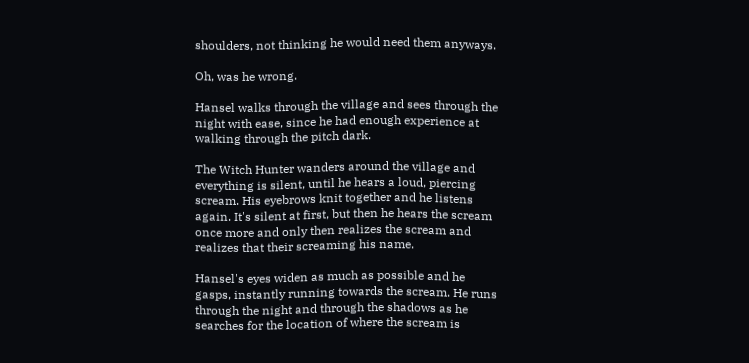shoulders, not thinking he would need them anyways.

Oh, was he wrong.

Hansel walks through the village and sees through the night with ease, since he had enough experience at walking through the pitch dark.

The Witch Hunter wanders around the village and everything is silent, until he hears a loud, piercing scream. His eyebrows knit together and he listens again. It's silent at first, but then he hears the scream once more and only then realizes the scream and realizes that their screaming his name.

Hansel's eyes widen as much as possible and he gasps, instantly running towards the scream. He runs through the night and through the shadows as he searches for the location of where the scream is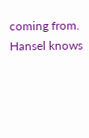coming from. Hansel knows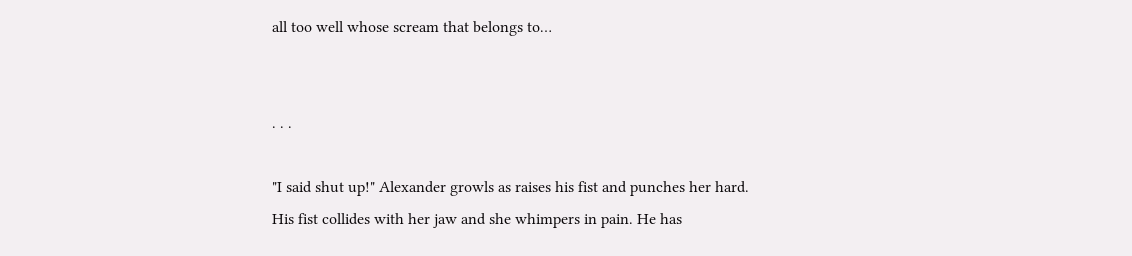all too well whose scream that belongs to…


. . .

"I said shut up!" Alexander growls as raises his fist and punches her hard. His fist collides with her jaw and she whimpers in pain. He has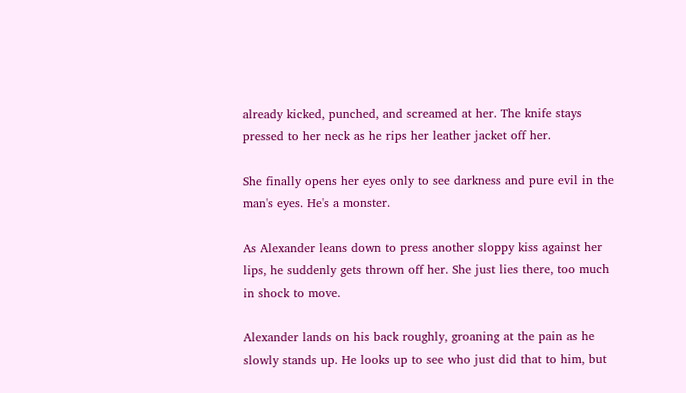already kicked, punched, and screamed at her. The knife stays pressed to her neck as he rips her leather jacket off her.

She finally opens her eyes only to see darkness and pure evil in the man's eyes. He's a monster.

As Alexander leans down to press another sloppy kiss against her lips, he suddenly gets thrown off her. She just lies there, too much in shock to move.

Alexander lands on his back roughly, groaning at the pain as he slowly stands up. He looks up to see who just did that to him, but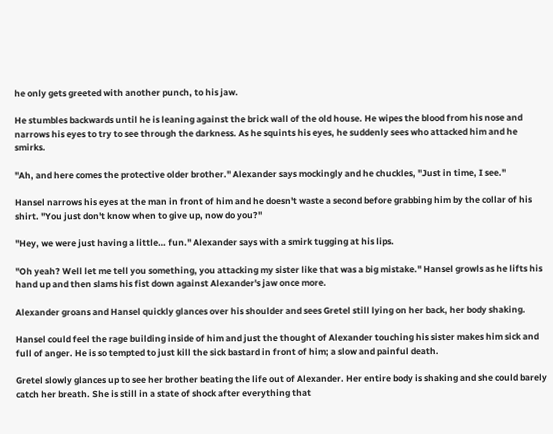he only gets greeted with another punch, to his jaw.

He stumbles backwards until he is leaning against the brick wall of the old house. He wipes the blood from his nose and narrows his eyes to try to see through the darkness. As he squints his eyes, he suddenly sees who attacked him and he smirks.

"Ah, and here comes the protective older brother." Alexander says mockingly and he chuckles, "Just in time, I see."

Hansel narrows his eyes at the man in front of him and he doesn't waste a second before grabbing him by the collar of his shirt. "You just don't know when to give up, now do you?"

"Hey, we were just having a little… fun." Alexander says with a smirk tugging at his lips.

"Oh yeah? Well let me tell you something, you attacking my sister like that was a big mistake." Hansel growls as he lifts his hand up and then slams his fist down against Alexander's jaw once more.

Alexander groans and Hansel quickly glances over his shoulder and sees Gretel still lying on her back, her body shaking.

Hansel could feel the rage building inside of him and just the thought of Alexander touching his sister makes him sick and full of anger. He is so tempted to just kill the sick bastard in front of him; a slow and painful death.

Gretel slowly glances up to see her brother beating the life out of Alexander. Her entire body is shaking and she could barely catch her breath. She is still in a state of shock after everything that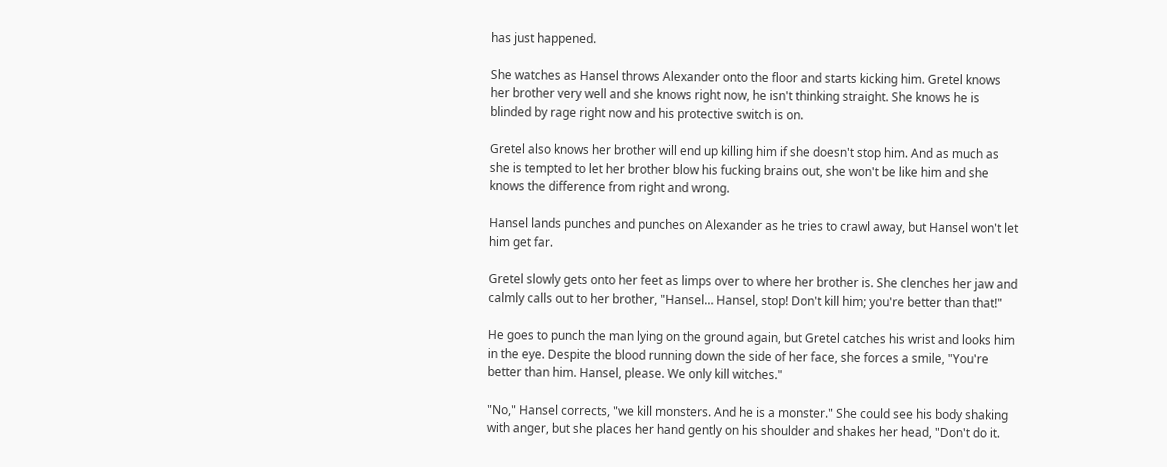has just happened.

She watches as Hansel throws Alexander onto the floor and starts kicking him. Gretel knows her brother very well and she knows right now, he isn't thinking straight. She knows he is blinded by rage right now and his protective switch is on.

Gretel also knows her brother will end up killing him if she doesn't stop him. And as much as she is tempted to let her brother blow his fucking brains out, she won't be like him and she knows the difference from right and wrong.

Hansel lands punches and punches on Alexander as he tries to crawl away, but Hansel won't let him get far.

Gretel slowly gets onto her feet as limps over to where her brother is. She clenches her jaw and calmly calls out to her brother, "Hansel… Hansel, stop! Don't kill him; you're better than that!"

He goes to punch the man lying on the ground again, but Gretel catches his wrist and looks him in the eye. Despite the blood running down the side of her face, she forces a smile, "You're better than him. Hansel, please. We only kill witches."

"No," Hansel corrects, "we kill monsters. And he is a monster." She could see his body shaking with anger, but she places her hand gently on his shoulder and shakes her head, "Don't do it.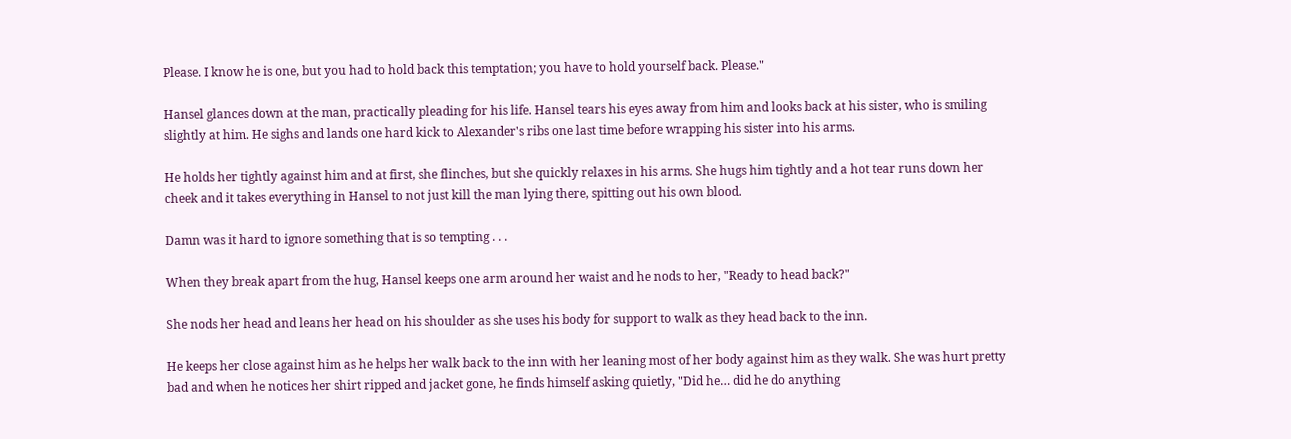Please. I know he is one, but you had to hold back this temptation; you have to hold yourself back. Please."

Hansel glances down at the man, practically pleading for his life. Hansel tears his eyes away from him and looks back at his sister, who is smiling slightly at him. He sighs and lands one hard kick to Alexander's ribs one last time before wrapping his sister into his arms.

He holds her tightly against him and at first, she flinches, but she quickly relaxes in his arms. She hugs him tightly and a hot tear runs down her cheek and it takes everything in Hansel to not just kill the man lying there, spitting out his own blood.

Damn was it hard to ignore something that is so tempting . . .

When they break apart from the hug, Hansel keeps one arm around her waist and he nods to her, "Ready to head back?"

She nods her head and leans her head on his shoulder as she uses his body for support to walk as they head back to the inn.

He keeps her close against him as he helps her walk back to the inn with her leaning most of her body against him as they walk. She was hurt pretty bad and when he notices her shirt ripped and jacket gone, he finds himself asking quietly, "Did he… did he do anything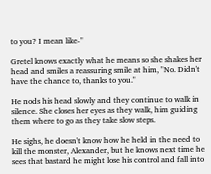to you? I mean like-"

Gretel knows exactly what he means so she shakes her head and smiles a reassuring smile at him, "No. Didn't have the chance to, thanks to you."

He nods his head slowly and they continue to walk in silence. She closes her eyes as they walk, him guiding them where to go as they take slow steps.

He sighs, he doesn't know how he held in the need to kill the monster, Alexander, but he knows next time he sees that bastard he might lose his control and fall into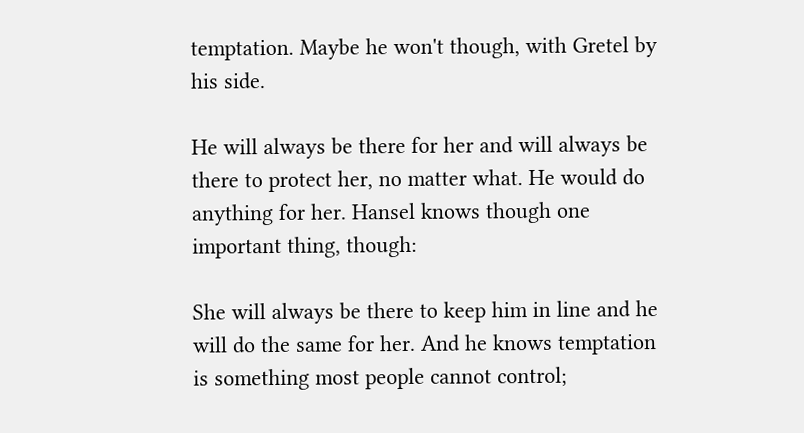temptation. Maybe he won't though, with Gretel by his side.

He will always be there for her and will always be there to protect her, no matter what. He would do anything for her. Hansel knows though one important thing, though:

She will always be there to keep him in line and he will do the same for her. And he knows temptation is something most people cannot control;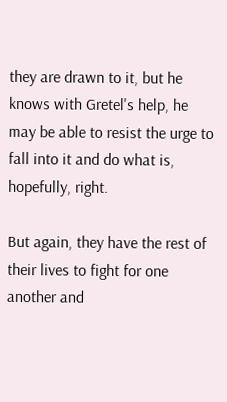they are drawn to it, but he knows with Gretel's help, he may be able to resist the urge to fall into it and do what is, hopefully, right.

But again, they have the rest of their lives to fight for one another and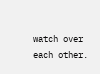watch over each other.